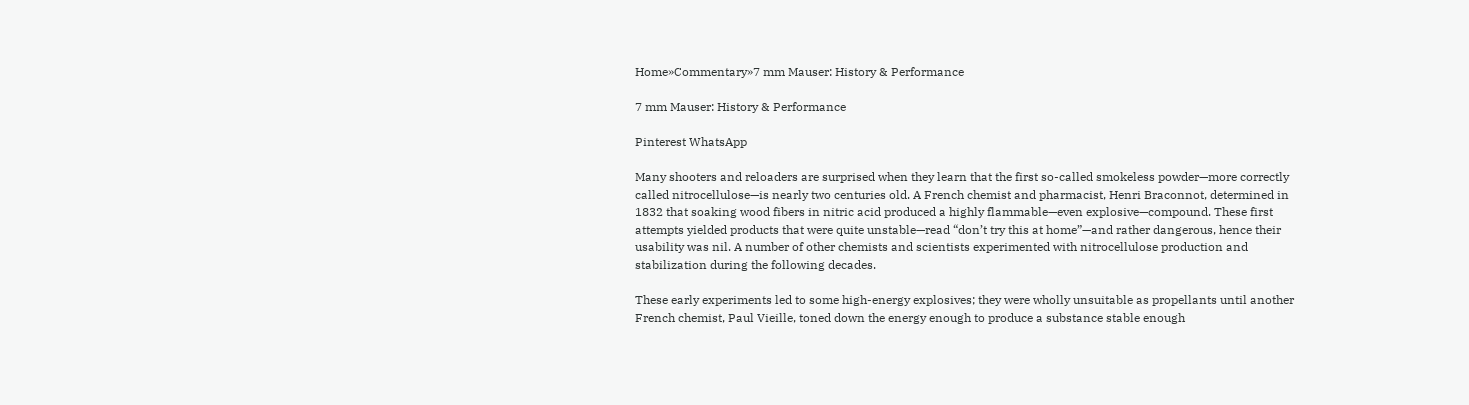Home»Commentary»7 mm Mauser: History & Performance

7 mm Mauser: History & Performance

Pinterest WhatsApp

Many shooters and reloaders are surprised when they learn that the first so-called smokeless powder—more correctly called nitrocellulose—is nearly two centuries old. A French chemist and pharmacist, Henri Braconnot, determined in 1832 that soaking wood fibers in nitric acid produced a highly flammable—even explosive—compound. These first attempts yielded products that were quite unstable—read “don’t try this at home”—and rather dangerous, hence their usability was nil. A number of other chemists and scientists experimented with nitrocellulose production and stabilization during the following decades.

These early experiments led to some high-energy explosives; they were wholly unsuitable as propellants until another French chemist, Paul Vieille, toned down the energy enough to produce a substance stable enough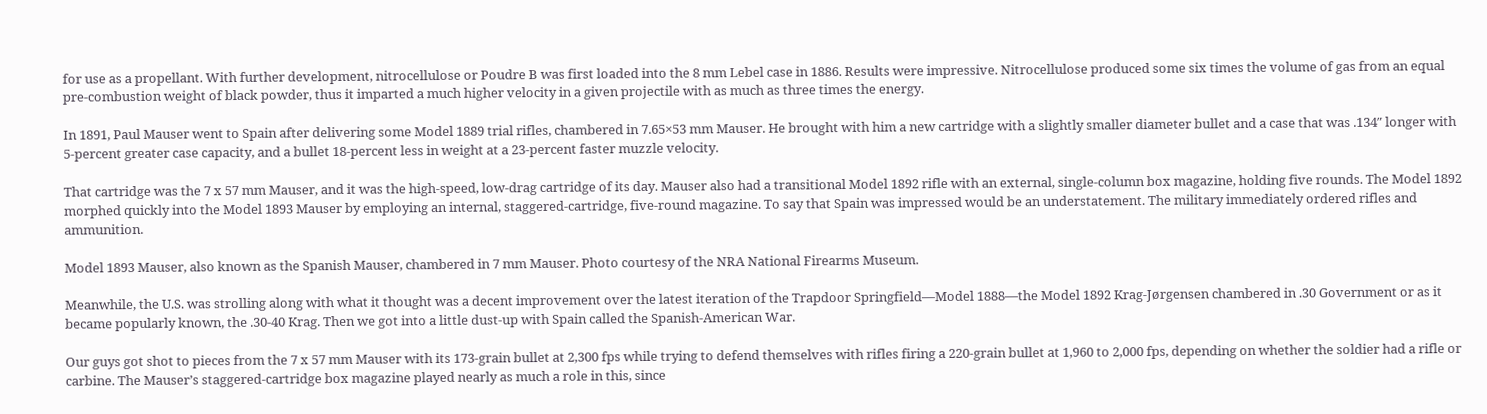for use as a propellant. With further development, nitrocellulose or Poudre B was first loaded into the 8 mm Lebel case in 1886. Results were impressive. Nitrocellulose produced some six times the volume of gas from an equal pre-combustion weight of black powder, thus it imparted a much higher velocity in a given projectile with as much as three times the energy.

In 1891, Paul Mauser went to Spain after delivering some Model 1889 trial rifles, chambered in 7.65×53 mm Mauser. He brought with him a new cartridge with a slightly smaller diameter bullet and a case that was .134″ longer with 5-percent greater case capacity, and a bullet 18-percent less in weight at a 23-percent faster muzzle velocity.

That cartridge was the 7 x 57 mm Mauser, and it was the high-speed, low-drag cartridge of its day. Mauser also had a transitional Model 1892 rifle with an external, single-column box magazine, holding five rounds. The Model 1892 morphed quickly into the Model 1893 Mauser by employing an internal, staggered-cartridge, five-round magazine. To say that Spain was impressed would be an understatement. The military immediately ordered rifles and ammunition.

Model 1893 Mauser, also known as the Spanish Mauser, chambered in 7 mm Mauser. Photo courtesy of the NRA National Firearms Museum.

Meanwhile, the U.S. was strolling along with what it thought was a decent improvement over the latest iteration of the Trapdoor Springfield—Model 1888—the Model 1892 Krag-Jørgensen chambered in .30 Government or as it became popularly known, the .30-40 Krag. Then we got into a little dust-up with Spain called the Spanish-American War.

Our guys got shot to pieces from the 7 x 57 mm Mauser with its 173-grain bullet at 2,300 fps while trying to defend themselves with rifles firing a 220-grain bullet at 1,960 to 2,000 fps, depending on whether the soldier had a rifle or carbine. The Mauser’s staggered-cartridge box magazine played nearly as much a role in this, since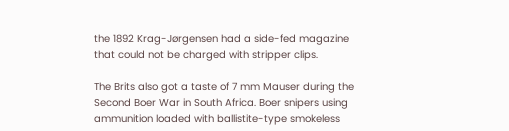the 1892 Krag-Jørgensen had a side-fed magazine that could not be charged with stripper clips.

The Brits also got a taste of 7 mm Mauser during the Second Boer War in South Africa. Boer snipers using ammunition loaded with ballistite-type smokeless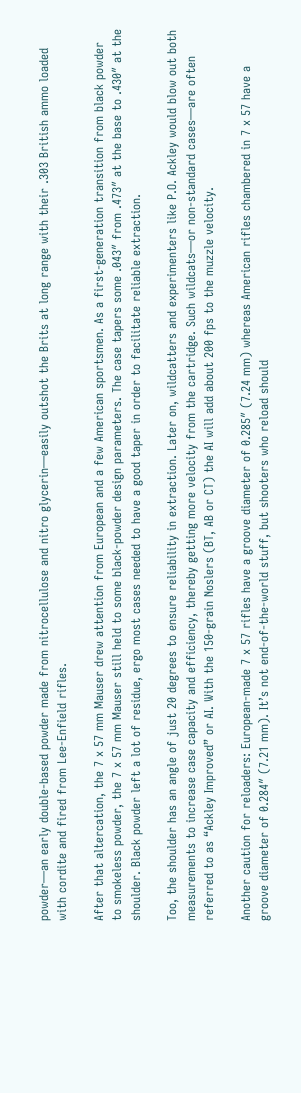powder—an early double-based powder made from nitrocellulose and nitro glycerin—easily outshot the Brits at long range with their .303 British ammo loaded with cordite and fired from Lee-Enfield rifles.

After that altercation, the 7 x 57 mm Mauser drew attention from European and a few American sportsmen. As a first-generation transition from black powder to smokeless powder, the 7 x 57 mm Mauser still held to some black-powder design parameters. The case tapers some .043″ from .473″ at the base to .430″ at the shoulder. Black powder left a lot of residue, ergo most cases needed to have a good taper in order to facilitate reliable extraction.

Too, the shoulder has an angle of just 20 degrees to ensure reliability in extraction. Later on, wildcatters and experimenters like P.O. Ackley would blow out both measurements to increase case capacity and efficiency, thereby getting more velocity from the cartridge. Such wildcats—or non-standard cases—are often referred to as “Ackley Improved” or AI. With the 150-grain Noslers (BT, AB or CT) the AI will add about 200 fps to the muzzle velocity.

Another caution for reloaders: European-made 7 x 57 rifles have a groove diameter of 0.285″ (7.24 mm) whereas American rifles chambered in 7 x 57 have a groove diameter of 0.284″ (7.21 mm). It’s not end-of-the-world stuff, but shooters who reload should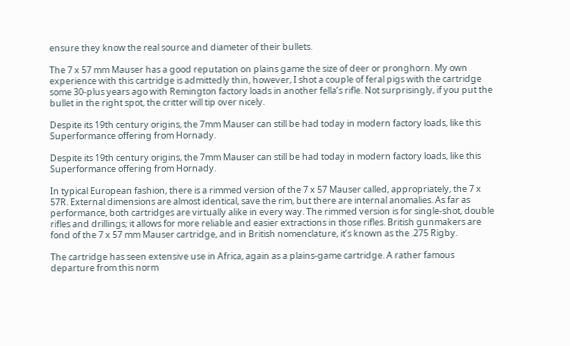ensure they know the real source and diameter of their bullets.

The 7 x 57 mm Mauser has a good reputation on plains game the size of deer or pronghorn. My own experience with this cartridge is admittedly thin, however, I shot a couple of feral pigs with the cartridge some 30-plus years ago with Remington factory loads in another fella’s rifle. Not surprisingly, if you put the bullet in the right spot, the critter will tip over nicely.

Despite its 19th century origins, the 7mm Mauser can still be had today in modern factory loads, like this Superformance offering from Hornady.

Despite its 19th century origins, the 7mm Mauser can still be had today in modern factory loads, like this Superformance offering from Hornady.

In typical European fashion, there is a rimmed version of the 7 x 57 Mauser called, appropriately, the 7 x 57R. External dimensions are almost identical, save the rim, but there are internal anomalies. As far as performance, both cartridges are virtually alike in every way. The rimmed version is for single-shot, double rifles and drillings; it allows for more reliable and easier extractions in those rifles. British gunmakers are fond of the 7 x 57 mm Mauser cartridge, and in British nomenclature, it’s known as the .275 Rigby.

The cartridge has seen extensive use in Africa, again as a plains-game cartridge. A rather famous departure from this norm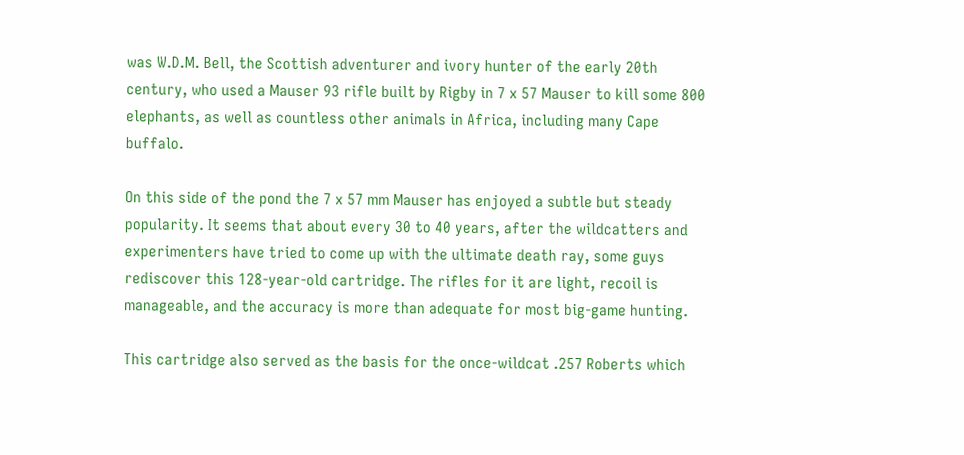was W.D.M. Bell, the Scottish adventurer and ivory hunter of the early 20th century, who used a Mauser 93 rifle built by Rigby in 7 x 57 Mauser to kill some 800 elephants, as well as countless other animals in Africa, including many Cape buffalo.

On this side of the pond the 7 x 57 mm Mauser has enjoyed a subtle but steady popularity. It seems that about every 30 to 40 years, after the wildcatters and experimenters have tried to come up with the ultimate death ray, some guys rediscover this 128-year-old cartridge. The rifles for it are light, recoil is manageable, and the accuracy is more than adequate for most big-game hunting.

This cartridge also served as the basis for the once-wildcat .257 Roberts which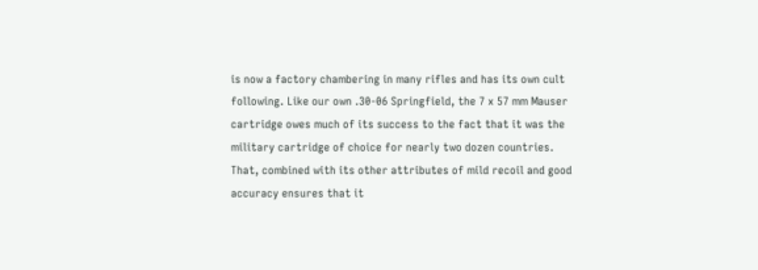is now a factory chambering in many rifles and has its own cult following. Like our own .30-06 Springfield, the 7 x 57 mm Mauser cartridge owes much of its success to the fact that it was the military cartridge of choice for nearly two dozen countries. That, combined with its other attributes of mild recoil and good accuracy ensures that it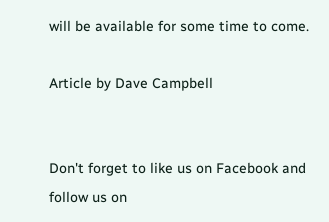will be available for some time to come.

Article by Dave Campbell


Don't forget to like us on Facebook and follow us on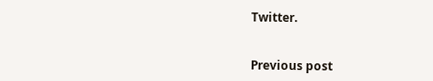Twitter.


Previous post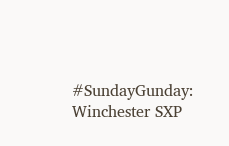#SundayGunday: Winchester SXP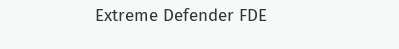Extreme Defender FDE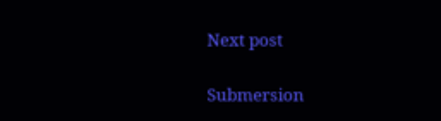Next post

Submersion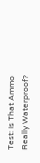Test: Is That Ammo Really Waterproof?